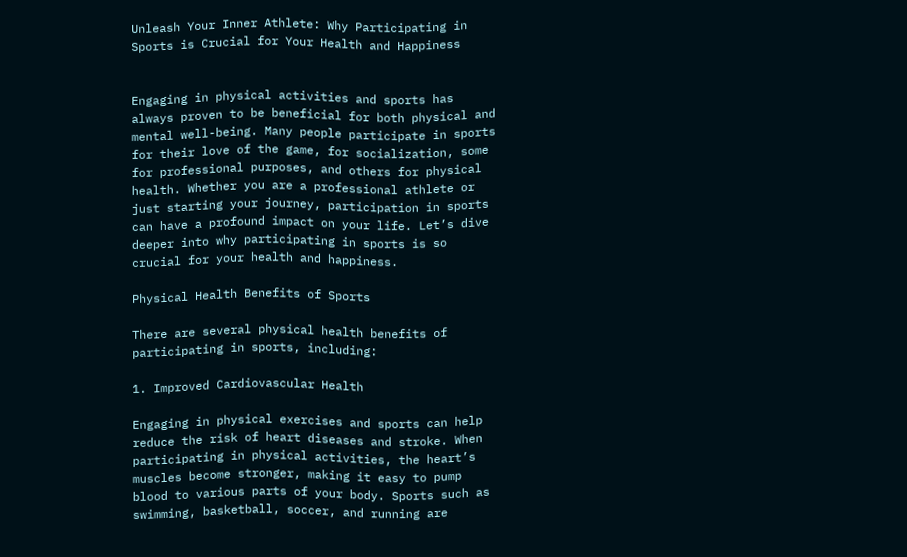Unleash Your Inner Athlete: Why Participating in Sports is Crucial for Your Health and Happiness


Engaging in physical activities and sports has always proven to be beneficial for both physical and mental well-being. Many people participate in sports for their love of the game, for socialization, some for professional purposes, and others for physical health. Whether you are a professional athlete or just starting your journey, participation in sports can have a profound impact on your life. Let’s dive deeper into why participating in sports is so crucial for your health and happiness.

Physical Health Benefits of Sports

There are several physical health benefits of participating in sports, including:

1. Improved Cardiovascular Health

Engaging in physical exercises and sports can help reduce the risk of heart diseases and stroke. When participating in physical activities, the heart’s muscles become stronger, making it easy to pump blood to various parts of your body. Sports such as swimming, basketball, soccer, and running are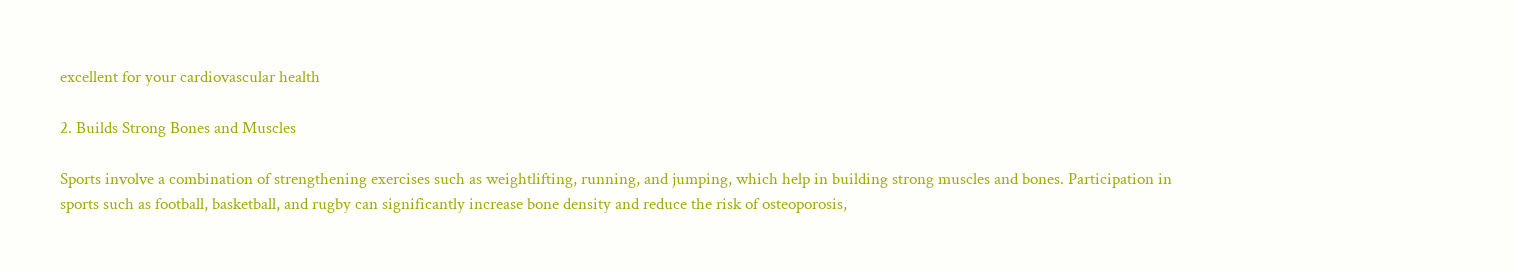excellent for your cardiovascular health

2. Builds Strong Bones and Muscles

Sports involve a combination of strengthening exercises such as weightlifting, running, and jumping, which help in building strong muscles and bones. Participation in sports such as football, basketball, and rugby can significantly increase bone density and reduce the risk of osteoporosis,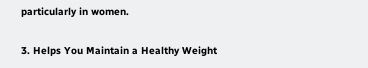particularly in women.

3. Helps You Maintain a Healthy Weight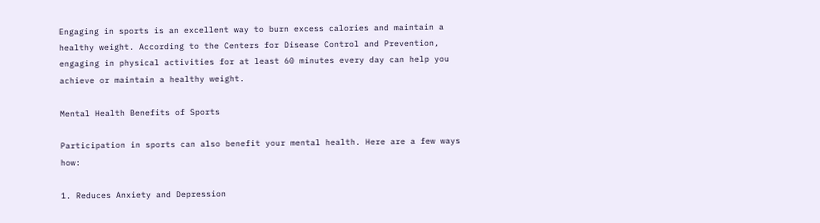Engaging in sports is an excellent way to burn excess calories and maintain a healthy weight. According to the Centers for Disease Control and Prevention, engaging in physical activities for at least 60 minutes every day can help you achieve or maintain a healthy weight.

Mental Health Benefits of Sports

Participation in sports can also benefit your mental health. Here are a few ways how:

1. Reduces Anxiety and Depression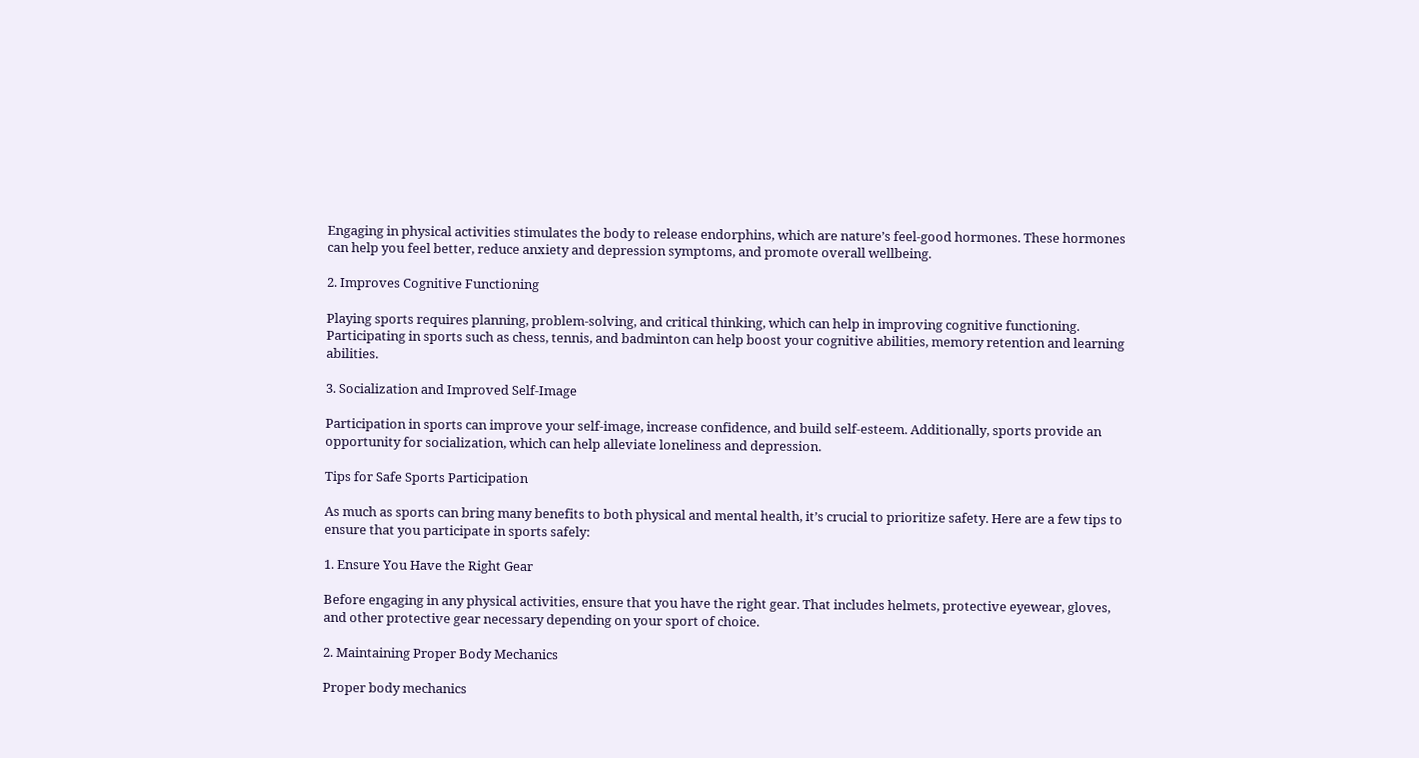Engaging in physical activities stimulates the body to release endorphins, which are nature’s feel-good hormones. These hormones can help you feel better, reduce anxiety and depression symptoms, and promote overall wellbeing.

2. Improves Cognitive Functioning

Playing sports requires planning, problem-solving, and critical thinking, which can help in improving cognitive functioning. Participating in sports such as chess, tennis, and badminton can help boost your cognitive abilities, memory retention and learning abilities.

3. Socialization and Improved Self-Image

Participation in sports can improve your self-image, increase confidence, and build self-esteem. Additionally, sports provide an opportunity for socialization, which can help alleviate loneliness and depression.

Tips for Safe Sports Participation

As much as sports can bring many benefits to both physical and mental health, it’s crucial to prioritize safety. Here are a few tips to ensure that you participate in sports safely:

1. Ensure You Have the Right Gear

Before engaging in any physical activities, ensure that you have the right gear. That includes helmets, protective eyewear, gloves, and other protective gear necessary depending on your sport of choice.

2. Maintaining Proper Body Mechanics

Proper body mechanics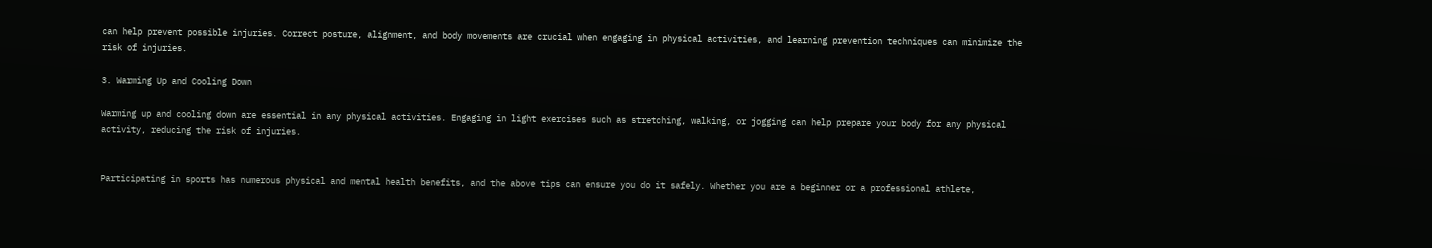can help prevent possible injuries. Correct posture, alignment, and body movements are crucial when engaging in physical activities, and learning prevention techniques can minimize the risk of injuries.

3. Warming Up and Cooling Down

Warming up and cooling down are essential in any physical activities. Engaging in light exercises such as stretching, walking, or jogging can help prepare your body for any physical activity, reducing the risk of injuries.


Participating in sports has numerous physical and mental health benefits, and the above tips can ensure you do it safely. Whether you are a beginner or a professional athlete,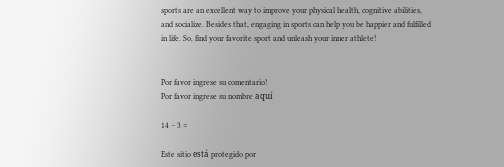sports are an excellent way to improve your physical health, cognitive abilities, and socialize. Besides that, engaging in sports can help you be happier and fulfilled in life. So, find your favorite sport and unleash your inner athlete!


Por favor ingrese su comentario!
Por favor ingrese su nombre aquí

14 − 3 =

Este sitio está protegido por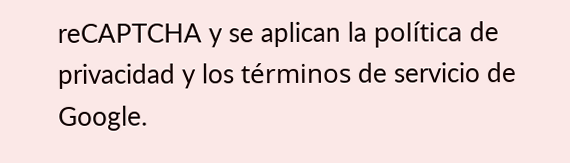reCAPTCHA y se aplican la política de privacidad y los términos de servicio de Google.